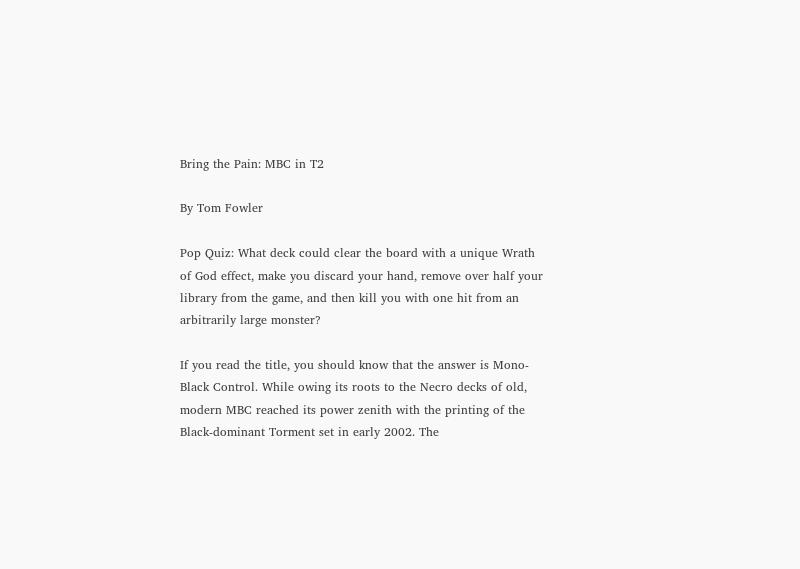Bring the Pain: MBC in T2

By Tom Fowler

Pop Quiz: What deck could clear the board with a unique Wrath of God effect, make you discard your hand, remove over half your library from the game, and then kill you with one hit from an arbitrarily large monster?

If you read the title, you should know that the answer is Mono-Black Control. While owing its roots to the Necro decks of old, modern MBC reached its power zenith with the printing of the Black-dominant Torment set in early 2002. The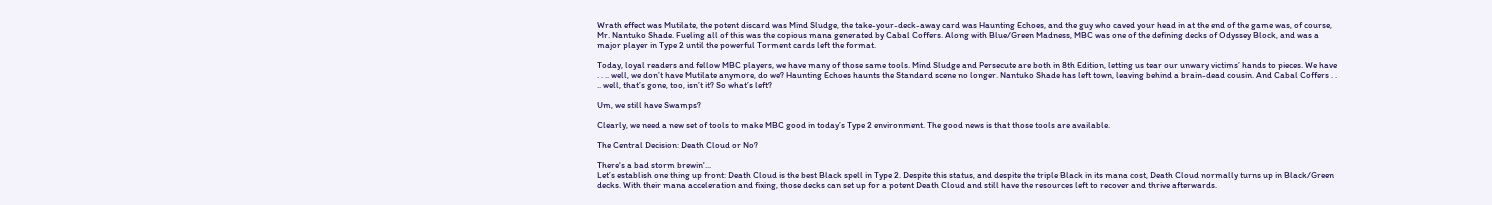Wrath effect was Mutilate, the potent discard was Mind Sludge, the take-your-deck-away card was Haunting Echoes, and the guy who caved your head in at the end of the game was, of course, Mr. Nantuko Shade. Fueling all of this was the copious mana generated by Cabal Coffers. Along with Blue/Green Madness, MBC was one of the defining decks of Odyssey Block, and was a major player in Type 2 until the powerful Torment cards left the format.

Today, loyal readers and fellow MBC players, we have many of those same tools. Mind Sludge and Persecute are both in 8th Edition, letting us tear our unwary victims’ hands to pieces. We have . . .. well, we don’t have Mutilate anymore, do we? Haunting Echoes haunts the Standard scene no longer. Nantuko Shade has left town, leaving behind a brain-dead cousin. And Cabal Coffers . . .. well, that’s gone, too, isn’t it? So what’s left?

Um, we still have Swamps?

Clearly, we need a new set of tools to make MBC good in today’s Type 2 environment. The good news is that those tools are available.

The Central Decision: Death Cloud or No?

There's a bad storm brewin'...
Let’s establish one thing up front: Death Cloud is the best Black spell in Type 2. Despite this status, and despite the triple Black in its mana cost, Death Cloud normally turns up in Black/Green decks. With their mana acceleration and fixing, those decks can set up for a potent Death Cloud and still have the resources left to recover and thrive afterwards.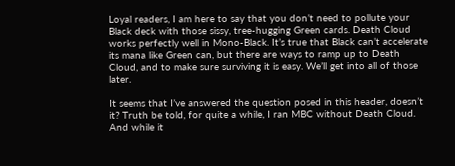Loyal readers, I am here to say that you don’t need to pollute your Black deck with those sissy, tree-hugging Green cards. Death Cloud works perfectly well in Mono-Black. It’s true that Black can’t accelerate its mana like Green can, but there are ways to ramp up to Death Cloud, and to make sure surviving it is easy. We’ll get into all of those later.

It seems that I’ve answered the question posed in this header, doesn’t it? Truth be told, for quite a while, I ran MBC without Death Cloud. And while it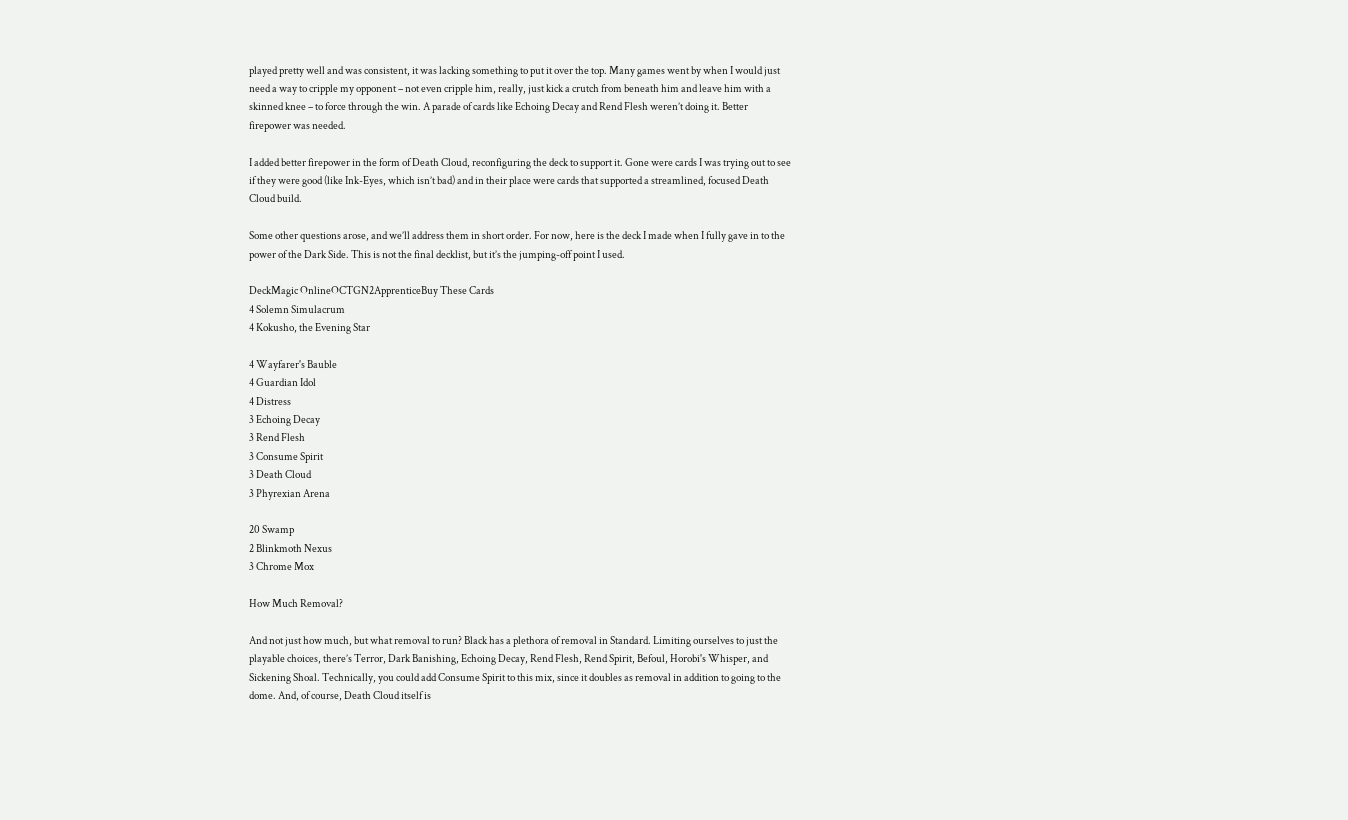played pretty well and was consistent, it was lacking something to put it over the top. Many games went by when I would just need a way to cripple my opponent – not even cripple him, really, just kick a crutch from beneath him and leave him with a skinned knee – to force through the win. A parade of cards like Echoing Decay and Rend Flesh weren’t doing it. Better firepower was needed.

I added better firepower in the form of Death Cloud, reconfiguring the deck to support it. Gone were cards I was trying out to see if they were good (like Ink-Eyes, which isn’t bad) and in their place were cards that supported a streamlined, focused Death Cloud build.

Some other questions arose, and we’ll address them in short order. For now, here is the deck I made when I fully gave in to the power of the Dark Side. This is not the final decklist, but it’s the jumping-off point I used.

DeckMagic OnlineOCTGN2ApprenticeBuy These Cards
4 Solemn Simulacrum
4 Kokusho, the Evening Star

4 Wayfarer's Bauble
4 Guardian Idol
4 Distress
3 Echoing Decay
3 Rend Flesh
3 Consume Spirit
3 Death Cloud
3 Phyrexian Arena

20 Swamp
2 Blinkmoth Nexus
3 Chrome Mox

How Much Removal?

And not just how much, but what removal to run? Black has a plethora of removal in Standard. Limiting ourselves to just the playable choices, there’s Terror, Dark Banishing, Echoing Decay, Rend Flesh, Rend Spirit, Befoul, Horobi's Whisper, and Sickening Shoal. Technically, you could add Consume Spirit to this mix, since it doubles as removal in addition to going to the dome. And, of course, Death Cloud itself is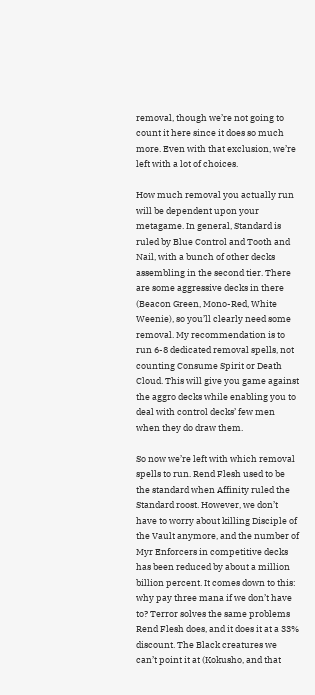removal, though we’re not going to count it here since it does so much more. Even with that exclusion, we’re left with a lot of choices.

How much removal you actually run will be dependent upon your metagame. In general, Standard is ruled by Blue Control and Tooth and Nail, with a bunch of other decks assembling in the second tier. There are some aggressive decks in there (Beacon Green, Mono-Red, White Weenie), so you’ll clearly need some removal. My recommendation is to run 6-8 dedicated removal spells, not counting Consume Spirit or Death Cloud. This will give you game against the aggro decks while enabling you to deal with control decks’ few men when they do draw them.

So now we’re left with which removal spells to run. Rend Flesh used to be the standard when Affinity ruled the Standard roost. However, we don’t have to worry about killing Disciple of the Vault anymore, and the number of Myr Enforcers in competitive decks has been reduced by about a million billion percent. It comes down to this: why pay three mana if we don’t have to? Terror solves the same problems Rend Flesh does, and it does it at a 33% discount. The Black creatures we can’t point it at (Kokusho, and that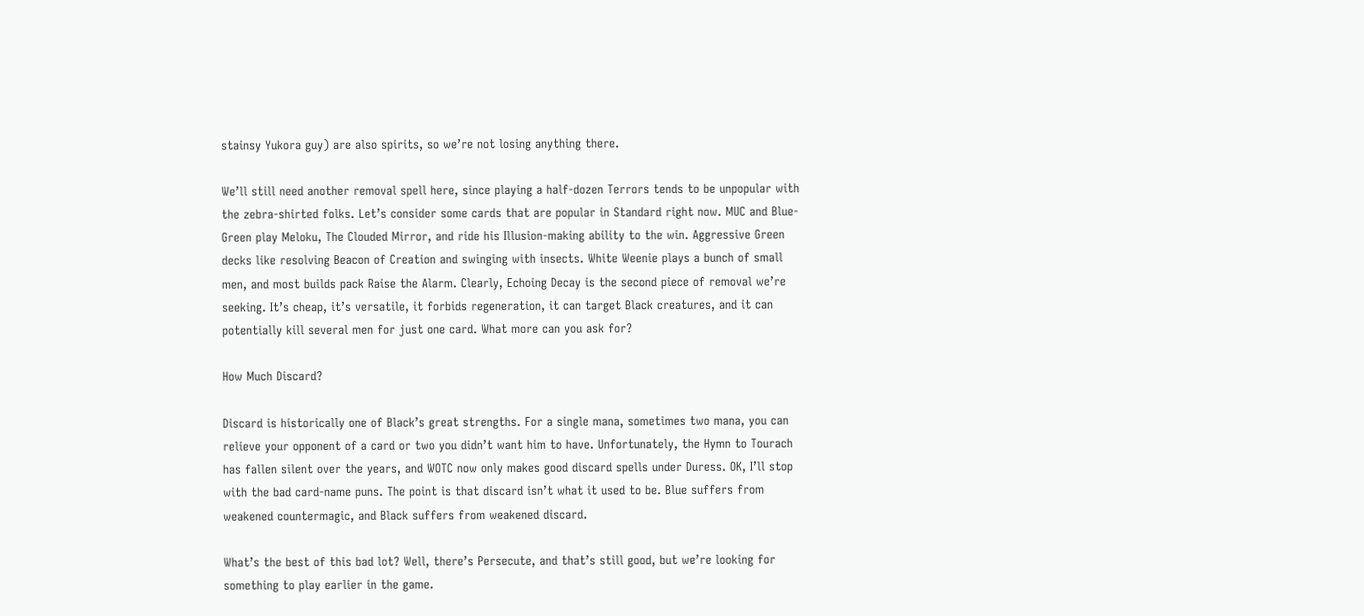stainsy Yukora guy) are also spirits, so we’re not losing anything there.

We’ll still need another removal spell here, since playing a half-dozen Terrors tends to be unpopular with the zebra-shirted folks. Let’s consider some cards that are popular in Standard right now. MUC and Blue-Green play Meloku, The Clouded Mirror, and ride his Illusion-making ability to the win. Aggressive Green decks like resolving Beacon of Creation and swinging with insects. White Weenie plays a bunch of small men, and most builds pack Raise the Alarm. Clearly, Echoing Decay is the second piece of removal we’re seeking. It’s cheap, it’s versatile, it forbids regeneration, it can target Black creatures, and it can potentially kill several men for just one card. What more can you ask for?

How Much Discard?

Discard is historically one of Black’s great strengths. For a single mana, sometimes two mana, you can relieve your opponent of a card or two you didn’t want him to have. Unfortunately, the Hymn to Tourach has fallen silent over the years, and WOTC now only makes good discard spells under Duress. OK, I’ll stop with the bad card-name puns. The point is that discard isn’t what it used to be. Blue suffers from weakened countermagic, and Black suffers from weakened discard.

What’s the best of this bad lot? Well, there’s Persecute, and that’s still good, but we’re looking for something to play earlier in the game.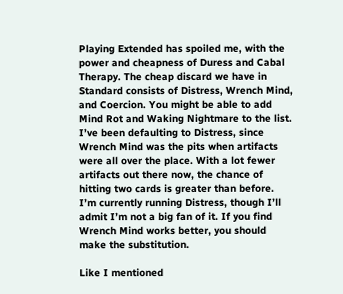Playing Extended has spoiled me, with the power and cheapness of Duress and Cabal Therapy. The cheap discard we have in Standard consists of Distress, Wrench Mind, and Coercion. You might be able to add Mind Rot and Waking Nightmare to the list. I’ve been defaulting to Distress, since Wrench Mind was the pits when artifacts were all over the place. With a lot fewer artifacts out there now, the chance of hitting two cards is greater than before. I’m currently running Distress, though I’ll admit I’m not a big fan of it. If you find Wrench Mind works better, you should make the substitution.

Like I mentioned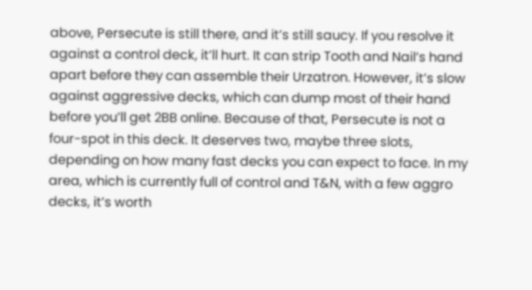above, Persecute is still there, and it’s still saucy. If you resolve it against a control deck, it’ll hurt. It can strip Tooth and Nail’s hand apart before they can assemble their Urzatron. However, it’s slow against aggressive decks, which can dump most of their hand before you’ll get 2BB online. Because of that, Persecute is not a four-spot in this deck. It deserves two, maybe three slots, depending on how many fast decks you can expect to face. In my area, which is currently full of control and T&N, with a few aggro decks, it’s worth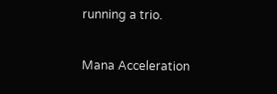running a trio.

Mana Acceleration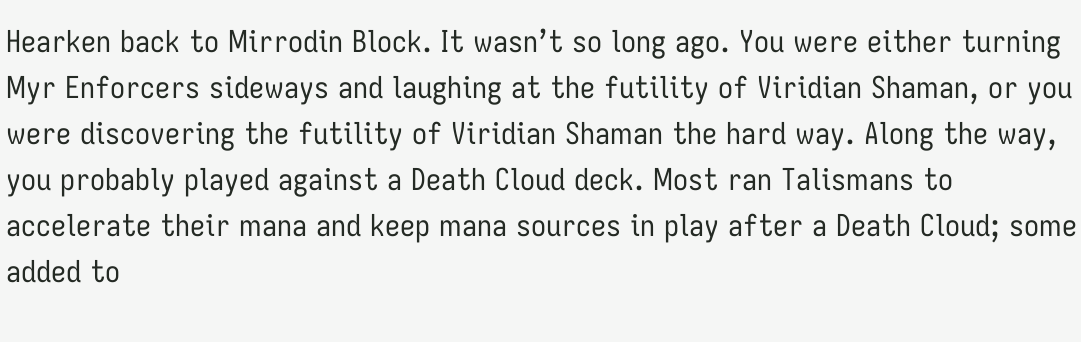Hearken back to Mirrodin Block. It wasn’t so long ago. You were either turning Myr Enforcers sideways and laughing at the futility of Viridian Shaman, or you were discovering the futility of Viridian Shaman the hard way. Along the way, you probably played against a Death Cloud deck. Most ran Talismans to accelerate their mana and keep mana sources in play after a Death Cloud; some added to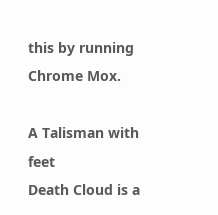this by running Chrome Mox.

A Talisman with feet
Death Cloud is a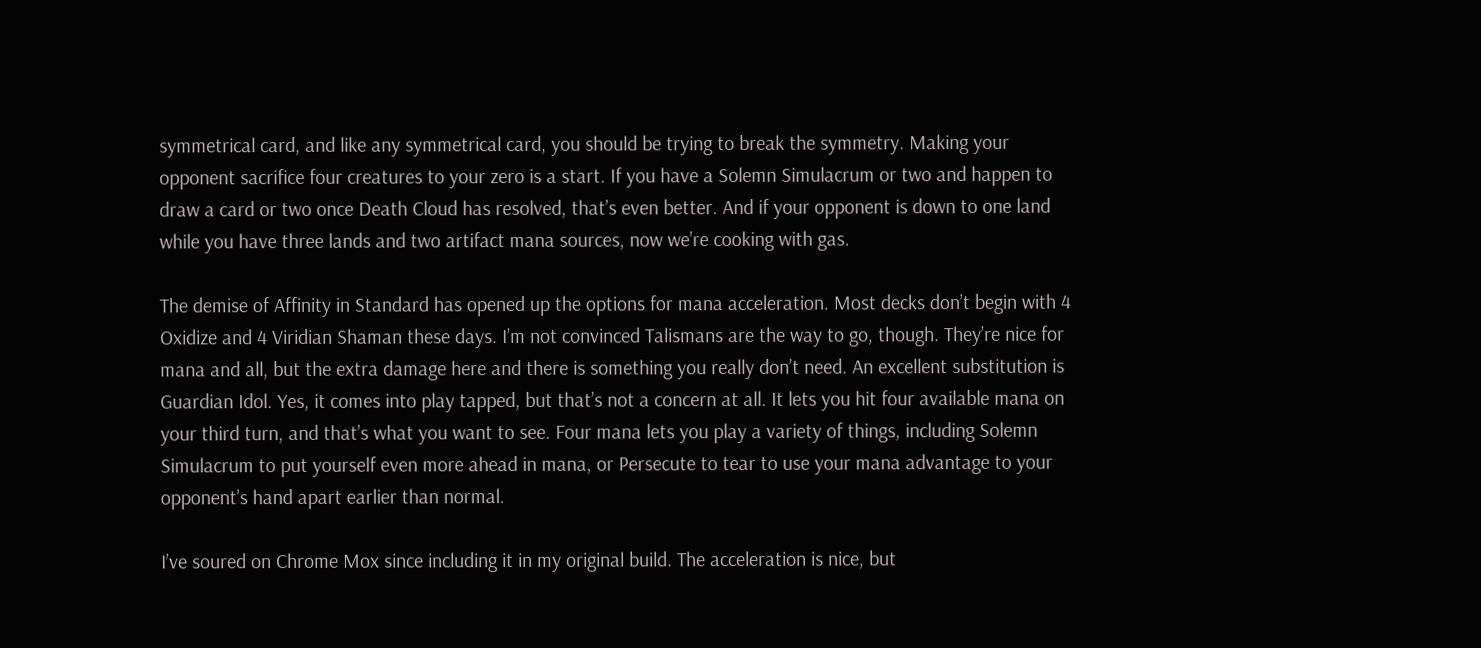symmetrical card, and like any symmetrical card, you should be trying to break the symmetry. Making your opponent sacrifice four creatures to your zero is a start. If you have a Solemn Simulacrum or two and happen to draw a card or two once Death Cloud has resolved, that’s even better. And if your opponent is down to one land while you have three lands and two artifact mana sources, now we’re cooking with gas.

The demise of Affinity in Standard has opened up the options for mana acceleration. Most decks don’t begin with 4 Oxidize and 4 Viridian Shaman these days. I’m not convinced Talismans are the way to go, though. They’re nice for mana and all, but the extra damage here and there is something you really don’t need. An excellent substitution is Guardian Idol. Yes, it comes into play tapped, but that’s not a concern at all. It lets you hit four available mana on your third turn, and that’s what you want to see. Four mana lets you play a variety of things, including Solemn Simulacrum to put yourself even more ahead in mana, or Persecute to tear to use your mana advantage to your opponent’s hand apart earlier than normal.

I’ve soured on Chrome Mox since including it in my original build. The acceleration is nice, but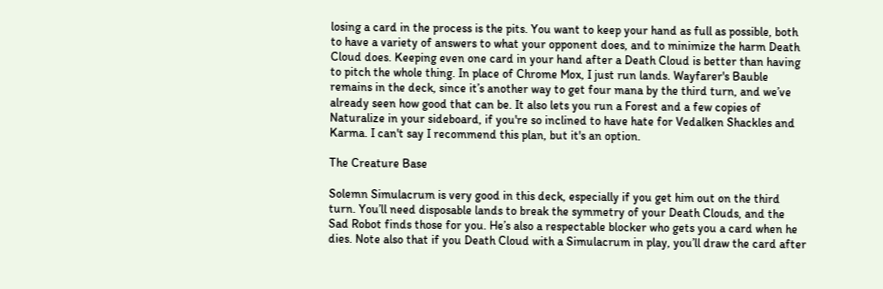losing a card in the process is the pits. You want to keep your hand as full as possible, both to have a variety of answers to what your opponent does, and to minimize the harm Death Cloud does. Keeping even one card in your hand after a Death Cloud is better than having to pitch the whole thing. In place of Chrome Mox, I just run lands. Wayfarer's Bauble remains in the deck, since it’s another way to get four mana by the third turn, and we’ve already seen how good that can be. It also lets you run a Forest and a few copies of Naturalize in your sideboard, if you're so inclined to have hate for Vedalken Shackles and Karma. I can't say I recommend this plan, but it's an option.

The Creature Base

Solemn Simulacrum is very good in this deck, especially if you get him out on the third turn. You’ll need disposable lands to break the symmetry of your Death Clouds, and the Sad Robot finds those for you. He’s also a respectable blocker who gets you a card when he dies. Note also that if you Death Cloud with a Simulacrum in play, you’ll draw the card after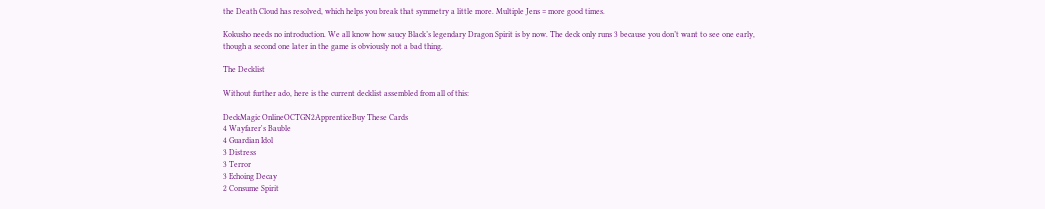the Death Cloud has resolved, which helps you break that symmetry a little more. Multiple Jens = more good times.

Kokusho needs no introduction. We all know how saucy Black’s legendary Dragon Spirit is by now. The deck only runs 3 because you don’t want to see one early, though a second one later in the game is obviously not a bad thing.

The Decklist

Without further ado, here is the current decklist assembled from all of this:

DeckMagic OnlineOCTGN2ApprenticeBuy These Cards
4 Wayfarer's Bauble
4 Guardian Idol
3 Distress
3 Terror
3 Echoing Decay
2 Consume Spirit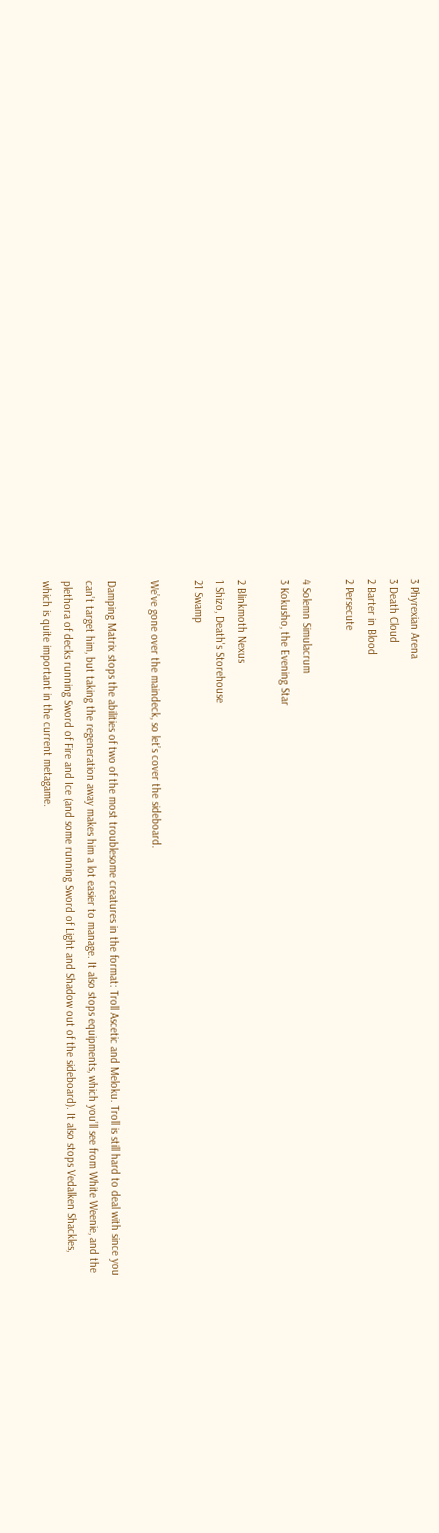3 Phyrexian Arena
3 Death Cloud
2 Barter in Blood
2 Persecute

4 Solemn Simulacrum
3 Kokusho, the Evening Star

2 Blinkmoth Nexus
1 Shizo, Death's Storehouse
21 Swamp

We’ve gone over the maindeck, so let’s cover the sideboard.

Damping Matrix stops the abilities of two of the most troublesome creatures in the format: Troll Ascetic and Meloku. Troll is still hard to deal with since you can’t target him, but taking the regeneration away makes him a lot easier to manage. It also stops equipments, which you’ll see from White Weenie, and the plethora of decks running Sword of Fire and Ice (and some running Sword of Light and Shadow out of the sideboard). It also stops Vedalken Shackles, which is quite important in the current metagame.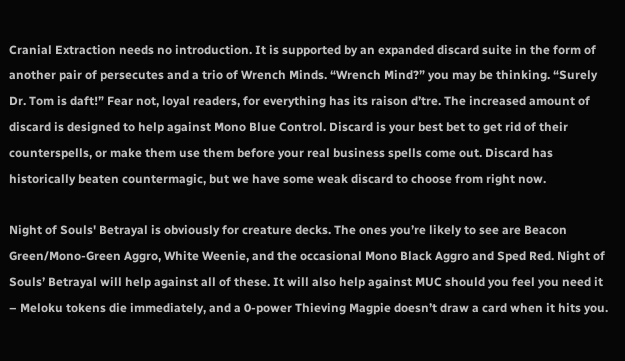Cranial Extraction needs no introduction. It is supported by an expanded discard suite in the form of another pair of persecutes and a trio of Wrench Minds. “Wrench Mind?” you may be thinking. “Surely Dr. Tom is daft!” Fear not, loyal readers, for everything has its raison d’tre. The increased amount of discard is designed to help against Mono Blue Control. Discard is your best bet to get rid of their counterspells, or make them use them before your real business spells come out. Discard has historically beaten countermagic, but we have some weak discard to choose from right now.

Night of Souls' Betrayal is obviously for creature decks. The ones you’re likely to see are Beacon Green/Mono-Green Aggro, White Weenie, and the occasional Mono Black Aggro and Sped Red. Night of Souls’ Betrayal will help against all of these. It will also help against MUC should you feel you need it – Meloku tokens die immediately, and a 0-power Thieving Magpie doesn’t draw a card when it hits you.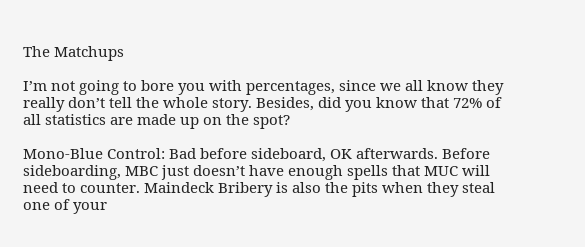The Matchups

I’m not going to bore you with percentages, since we all know they really don’t tell the whole story. Besides, did you know that 72% of all statistics are made up on the spot?

Mono-Blue Control: Bad before sideboard, OK afterwards. Before sideboarding, MBC just doesn’t have enough spells that MUC will need to counter. Maindeck Bribery is also the pits when they steal one of your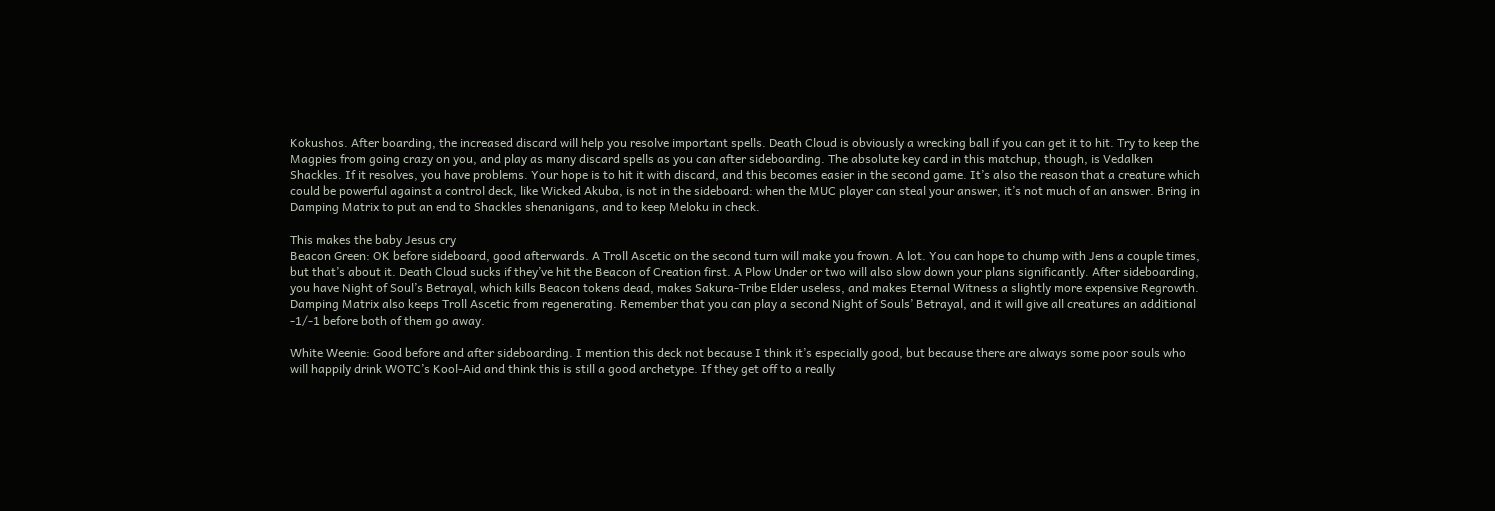Kokushos. After boarding, the increased discard will help you resolve important spells. Death Cloud is obviously a wrecking ball if you can get it to hit. Try to keep the Magpies from going crazy on you, and play as many discard spells as you can after sideboarding. The absolute key card in this matchup, though, is Vedalken Shackles. If it resolves, you have problems. Your hope is to hit it with discard, and this becomes easier in the second game. It’s also the reason that a creature which could be powerful against a control deck, like Wicked Akuba, is not in the sideboard: when the MUC player can steal your answer, it’s not much of an answer. Bring in Damping Matrix to put an end to Shackles shenanigans, and to keep Meloku in check.

This makes the baby Jesus cry
Beacon Green: OK before sideboard, good afterwards. A Troll Ascetic on the second turn will make you frown. A lot. You can hope to chump with Jens a couple times, but that’s about it. Death Cloud sucks if they’ve hit the Beacon of Creation first. A Plow Under or two will also slow down your plans significantly. After sideboarding, you have Night of Soul’s Betrayal, which kills Beacon tokens dead, makes Sakura-Tribe Elder useless, and makes Eternal Witness a slightly more expensive Regrowth. Damping Matrix also keeps Troll Ascetic from regenerating. Remember that you can play a second Night of Souls’ Betrayal, and it will give all creatures an additional -1/-1 before both of them go away.

White Weenie: Good before and after sideboarding. I mention this deck not because I think it’s especially good, but because there are always some poor souls who will happily drink WOTC’s Kool-Aid and think this is still a good archetype. If they get off to a really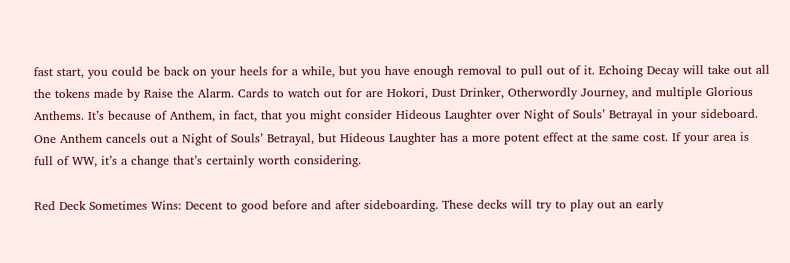fast start, you could be back on your heels for a while, but you have enough removal to pull out of it. Echoing Decay will take out all the tokens made by Raise the Alarm. Cards to watch out for are Hokori, Dust Drinker, Otherwordly Journey, and multiple Glorious Anthems. It’s because of Anthem, in fact, that you might consider Hideous Laughter over Night of Souls’ Betrayal in your sideboard. One Anthem cancels out a Night of Souls’ Betrayal, but Hideous Laughter has a more potent effect at the same cost. If your area is full of WW, it’s a change that’s certainly worth considering.

Red Deck Sometimes Wins: Decent to good before and after sideboarding. These decks will try to play out an early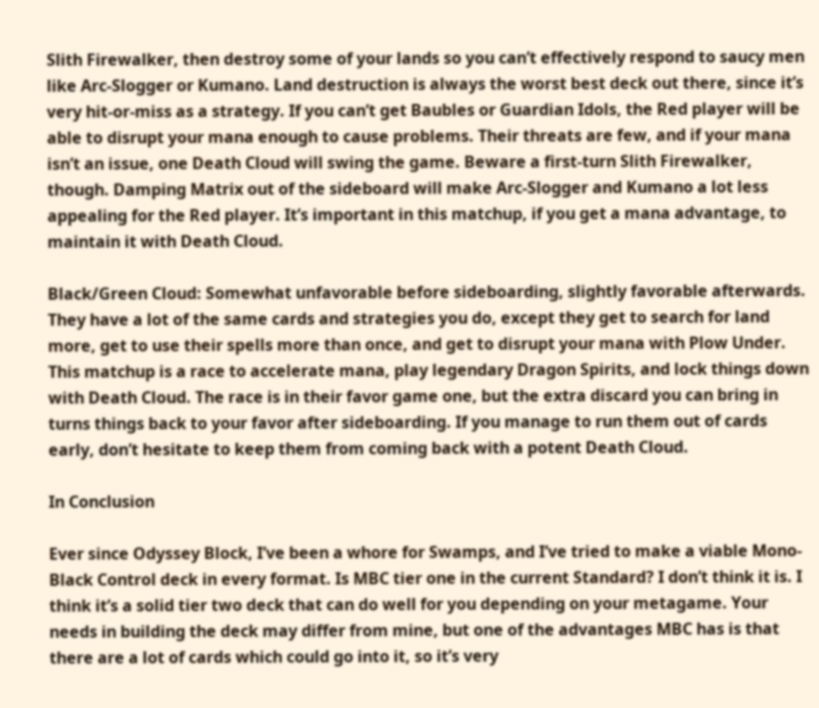Slith Firewalker, then destroy some of your lands so you can’t effectively respond to saucy men like Arc-Slogger or Kumano. Land destruction is always the worst best deck out there, since it’s very hit-or-miss as a strategy. If you can’t get Baubles or Guardian Idols, the Red player will be able to disrupt your mana enough to cause problems. Their threats are few, and if your mana isn’t an issue, one Death Cloud will swing the game. Beware a first-turn Slith Firewalker, though. Damping Matrix out of the sideboard will make Arc-Slogger and Kumano a lot less appealing for the Red player. It’s important in this matchup, if you get a mana advantage, to maintain it with Death Cloud.

Black/Green Cloud: Somewhat unfavorable before sideboarding, slightly favorable afterwards. They have a lot of the same cards and strategies you do, except they get to search for land more, get to use their spells more than once, and get to disrupt your mana with Plow Under. This matchup is a race to accelerate mana, play legendary Dragon Spirits, and lock things down with Death Cloud. The race is in their favor game one, but the extra discard you can bring in turns things back to your favor after sideboarding. If you manage to run them out of cards early, don’t hesitate to keep them from coming back with a potent Death Cloud.

In Conclusion

Ever since Odyssey Block, I’ve been a whore for Swamps, and I’ve tried to make a viable Mono-Black Control deck in every format. Is MBC tier one in the current Standard? I don’t think it is. I think it’s a solid tier two deck that can do well for you depending on your metagame. Your needs in building the deck may differ from mine, but one of the advantages MBC has is that there are a lot of cards which could go into it, so it’s very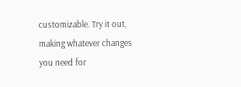customizable. Try it out, making whatever changes you need for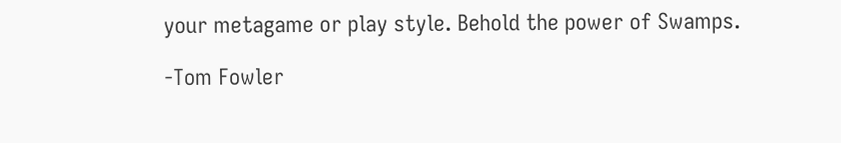your metagame or play style. Behold the power of Swamps.

-Tom Fowler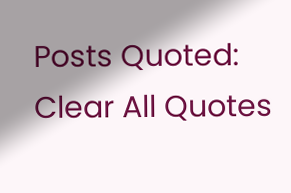Posts Quoted:
Clear All Quotes